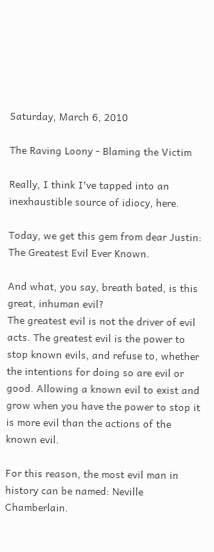Saturday, March 6, 2010

The Raving Loony - Blaming the Victim

Really, I think I've tapped into an inexhaustible source of idiocy, here.

Today, we get this gem from dear Justin: The Greatest Evil Ever Known.

And what, you say, breath bated, is this great, inhuman evil?
The greatest evil is not the driver of evil acts. The greatest evil is the power to stop known evils, and refuse to, whether the intentions for doing so are evil or good. Allowing a known evil to exist and grow when you have the power to stop it is more evil than the actions of the known evil.

For this reason, the most evil man in history can be named: Neville Chamberlain.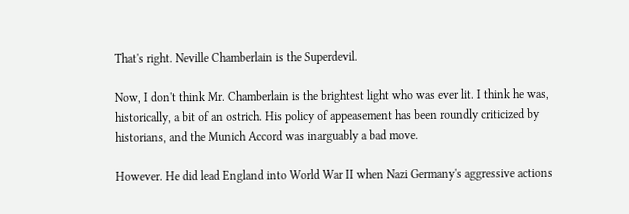That's right. Neville Chamberlain is the Superdevil.

Now, I don't think Mr. Chamberlain is the brightest light who was ever lit. I think he was, historically, a bit of an ostrich. His policy of appeasement has been roundly criticized by historians, and the Munich Accord was inarguably a bad move.

However. He did lead England into World War II when Nazi Germany's aggressive actions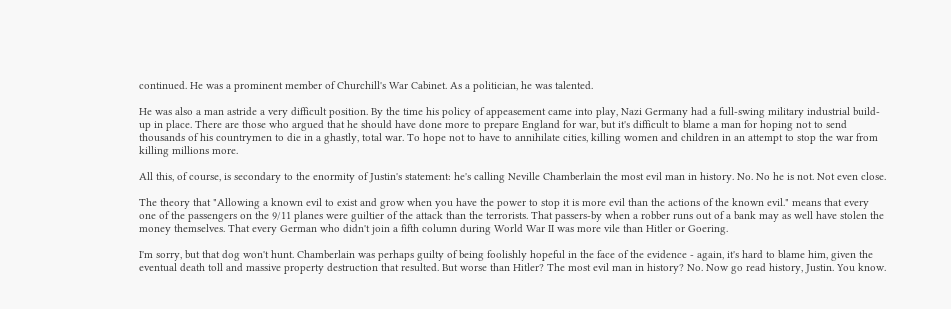continued. He was a prominent member of Churchill's War Cabinet. As a politician, he was talented.

He was also a man astride a very difficult position. By the time his policy of appeasement came into play, Nazi Germany had a full-swing military industrial build-up in place. There are those who argued that he should have done more to prepare England for war, but it's difficult to blame a man for hoping not to send thousands of his countrymen to die in a ghastly, total war. To hope not to have to annihilate cities, killing women and children in an attempt to stop the war from killing millions more.

All this, of course, is secondary to the enormity of Justin's statement: he's calling Neville Chamberlain the most evil man in history. No. No he is not. Not even close.

The theory that "Allowing a known evil to exist and grow when you have the power to stop it is more evil than the actions of the known evil." means that every one of the passengers on the 9/11 planes were guiltier of the attack than the terrorists. That passers-by when a robber runs out of a bank may as well have stolen the money themselves. That every German who didn't join a fifth column during World War II was more vile than Hitler or Goering.

I'm sorry, but that dog won't hunt. Chamberlain was perhaps guilty of being foolishly hopeful in the face of the evidence - again, it's hard to blame him, given the eventual death toll and massive property destruction that resulted. But worse than Hitler? The most evil man in history? No. Now go read history, Justin. You know.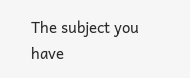The subject you have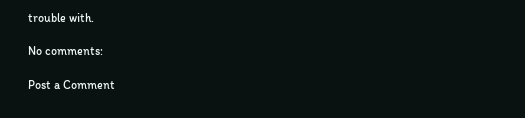trouble with.

No comments:

Post a Comment